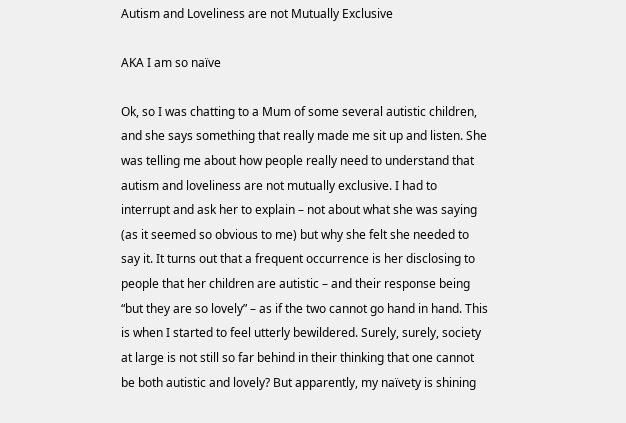Autism and Loveliness are not Mutually Exclusive

AKA I am so naïve

Ok, so I was chatting to a Mum of some several autistic children, and she says something that really made me sit up and listen. She was telling me about how people really need to understand that autism and loveliness are not mutually exclusive. I had to interrupt and ask her to explain – not about what she was saying (as it seemed so obvious to me) but why she felt she needed to say it. It turns out that a frequent occurrence is her disclosing to people that her children are autistic – and their response being “but they are so lovely” – as if the two cannot go hand in hand. This is when I started to feel utterly bewildered. Surely, surely, society at large is not still so far behind in their thinking that one cannot be both autistic and lovely? But apparently, my naïvety is shining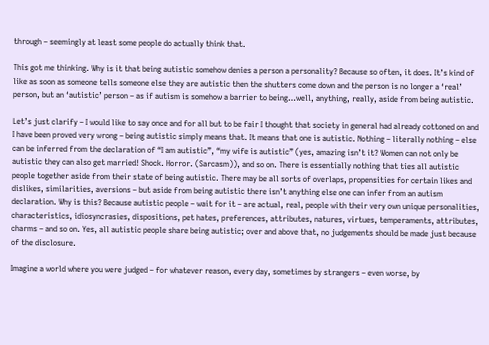through – seemingly at least some people do actually think that.

This got me thinking. Why is it that being autistic somehow denies a person a personality? Because so often, it does. It’s kind of like as soon as someone tells someone else they are autistic then the shutters come down and the person is no longer a ‘real’ person, but an ‘autistic’ person – as if autism is somehow a barrier to being…well, anything, really, aside from being autistic.

Let’s just clarify – I would like to say once and for all but to be fair I thought that society in general had already cottoned on and I have been proved very wrong – being autistic simply means that. It means that one is autistic. Nothing – literally nothing – else can be inferred from the declaration of “I am autistic”, “my wife is autistic” (yes, amazing isn’t it? Women can not only be autistic they can also get married! Shock. Horror. (Sarcasm)), and so on. There is essentially nothing that ties all autistic people together aside from their state of being autistic. There may be all sorts of overlaps, propensities for certain likes and dislikes, similarities, aversions – but aside from being autistic there isn’t anything else one can infer from an autism declaration. Why is this? Because autistic people – wait for it – are actual, real, people with their very own unique personalities, characteristics, idiosyncrasies, dispositions, pet hates, preferences, attributes, natures, virtues, temperaments, attributes, charms – and so on. Yes, all autistic people share being autistic; over and above that, no judgements should be made just because of the disclosure.

Imagine a world where you were judged – for whatever reason, every day, sometimes by strangers – even worse, by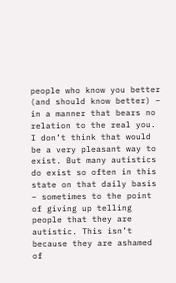people who know you better (and should know better) – in a manner that bears no relation to the real you. I don’t think that would be a very pleasant way to exist. But many autistics do exist so often in this state on that daily basis – sometimes to the point of giving up telling people that they are autistic. This isn’t because they are ashamed of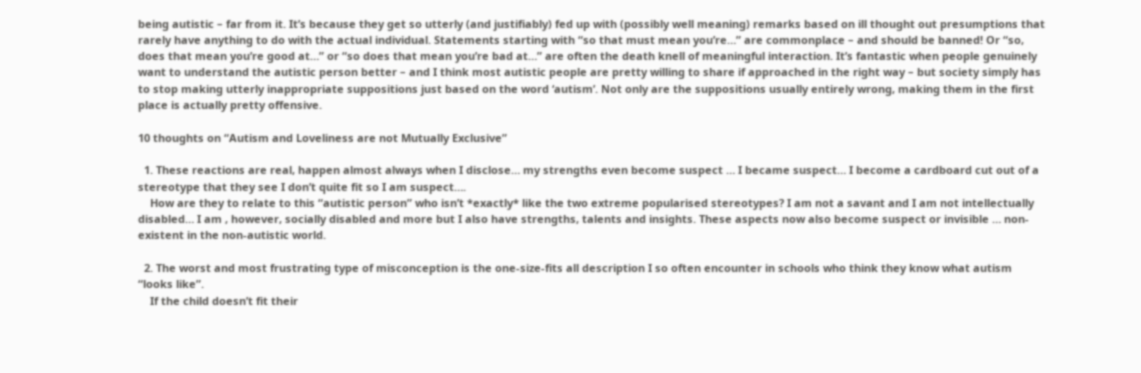being autistic – far from it. It’s because they get so utterly (and justifiably) fed up with (possibly well meaning) remarks based on ill thought out presumptions that rarely have anything to do with the actual individual. Statements starting with “so that must mean you’re…” are commonplace – and should be banned! Or “so, does that mean you’re good at…” or “so does that mean you’re bad at…” are often the death knell of meaningful interaction. It’s fantastic when people genuinely want to understand the autistic person better – and I think most autistic people are pretty willing to share if approached in the right way – but society simply has to stop making utterly inappropriate suppositions just based on the word ‘autism’. Not only are the suppositions usually entirely wrong, making them in the first place is actually pretty offensive.

10 thoughts on “Autism and Loveliness are not Mutually Exclusive”

  1. These reactions are real, happen almost always when I disclose… my strengths even become suspect … I became suspect… I become a cardboard cut out of a stereotype that they see I don’t quite fit so I am suspect….
    How are they to relate to this “autistic person” who isn’t *exactly* like the two extreme popularised stereotypes? I am not a savant and I am not intellectually disabled… I am , however, socially disabled and more but I also have strengths, talents and insights. These aspects now also become suspect or invisible … non-existent in the non-autistic world.

  2. The worst and most frustrating type of misconception is the one-size-fits all description I so often encounter in schools who think they know what autism “looks like”.
    If the child doesn’t fit their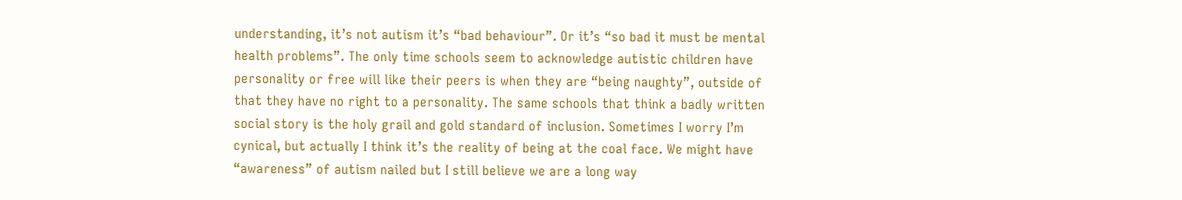understanding, it’s not autism it’s “bad behaviour”. Or it’s “so bad it must be mental health problems”. The only time schools seem to acknowledge autistic children have personality or free will like their peers is when they are “being naughty”, outside of that they have no right to a personality. The same schools that think a badly written social story is the holy grail and gold standard of inclusion. Sometimes I worry I’m cynical, but actually I think it’s the reality of being at the coal face. We might have “awareness” of autism nailed but I still believe we are a long way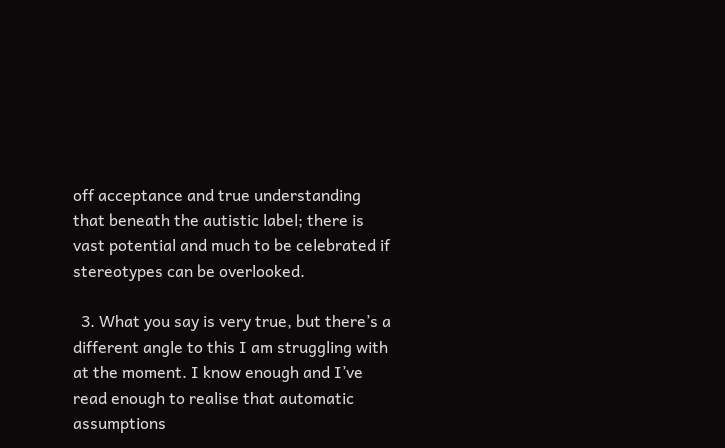off acceptance and true understanding that beneath the autistic label; there is vast potential and much to be celebrated if stereotypes can be overlooked.

  3. What you say is very true, but there’s a different angle to this I am struggling with at the moment. I know enough and I’ve read enough to realise that automatic assumptions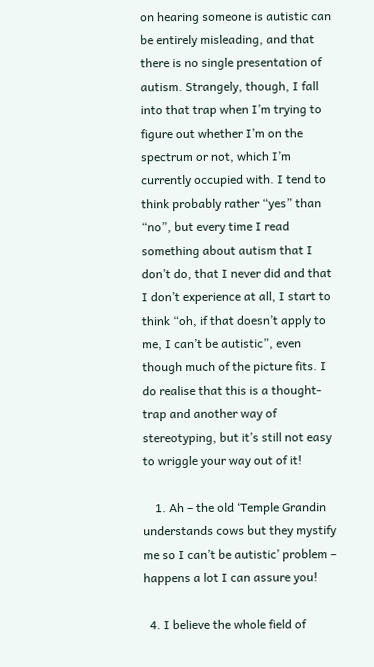on hearing someone is autistic can be entirely misleading, and that there is no single presentation of autism. Strangely, though, I fall into that trap when I’m trying to figure out whether I’m on the spectrum or not, which I’m currently occupied with. I tend to think probably rather “yes” than “no”, but every time I read something about autism that I don’t do, that I never did and that I don’t experience at all, I start to think “oh, if that doesn’t apply to me, I can’t be autistic”, even though much of the picture fits. I do realise that this is a thought-trap and another way of stereotyping, but it’s still not easy to wriggle your way out of it!

    1. Ah – the old ‘Temple Grandin understands cows but they mystify me so I can’t be autistic’ problem – happens a lot I can assure you!

  4. I believe the whole field of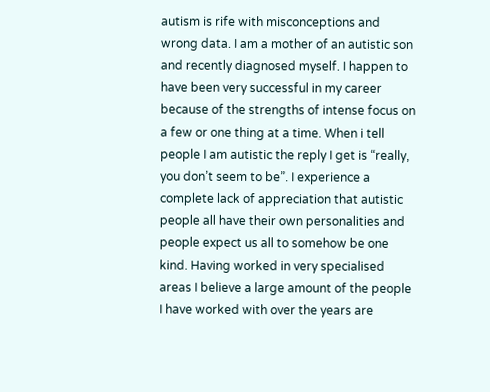autism is rife with misconceptions and wrong data. I am a mother of an autistic son and recently diagnosed myself. I happen to have been very successful in my career because of the strengths of intense focus on a few or one thing at a time. When i tell people I am autistic the reply I get is “really, you don’t seem to be”. I experience a complete lack of appreciation that autistic people all have their own personalities and people expect us all to somehow be one kind. Having worked in very specialised areas I believe a large amount of the people I have worked with over the years are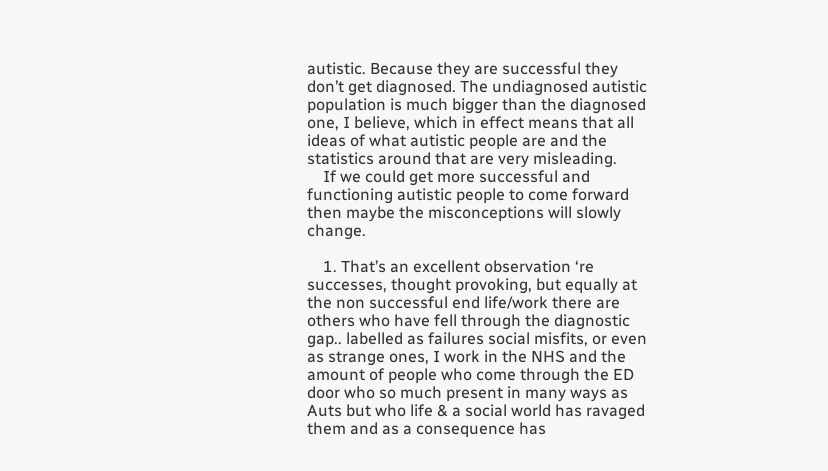autistic. Because they are successful they don’t get diagnosed. The undiagnosed autistic population is much bigger than the diagnosed one, I believe, which in effect means that all ideas of what autistic people are and the statistics around that are very misleading.
    If we could get more successful and functioning autistic people to come forward then maybe the misconceptions will slowly change.

    1. That’s an excellent observation ‘re successes, thought provoking, but equally at the non successful end life/work there are others who have fell through the diagnostic gap.. labelled as failures social misfits, or even as strange ones, I work in the NHS and the amount of people who come through the ED door who so much present in many ways as Auts but who life & a social world has ravaged them and as a consequence has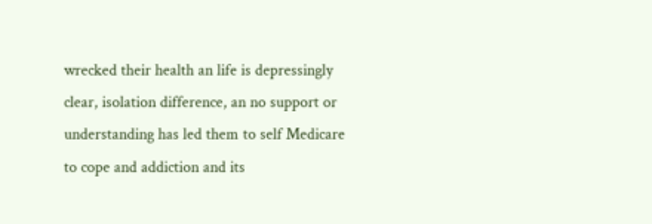wrecked their health an life is depressingly clear, isolation difference, an no support or understanding has led them to self Medicare to cope and addiction and its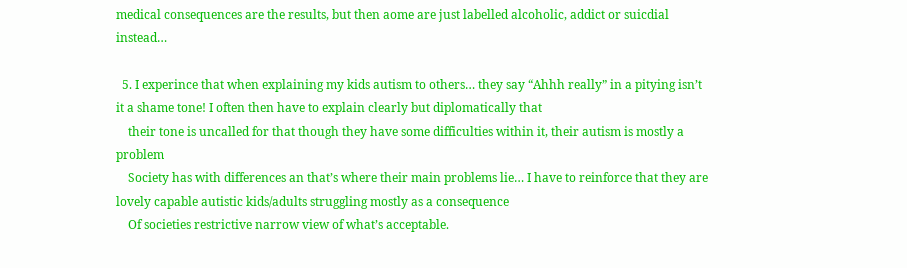medical consequences are the results, but then aome are just labelled alcoholic, addict or suicdial instead…

  5. I experince that when explaining my kids autism to others… they say “Ahhh really” in a pitying isn’t it a shame tone! I often then have to explain clearly but diplomatically that
    their tone is uncalled for that though they have some difficulties within it, their autism is mostly a problem
    Society has with differences an that’s where their main problems lie… I have to reinforce that they are lovely capable autistic kids/adults struggling mostly as a consequence
    Of societies restrictive narrow view of what’s acceptable.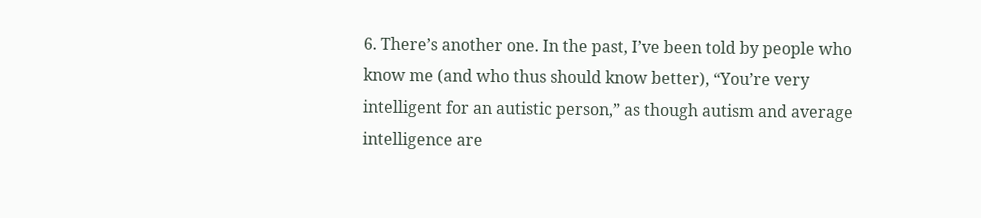6. There’s another one. In the past, I’ve been told by people who know me (and who thus should know better), “You’re very intelligent for an autistic person,” as though autism and average intelligence are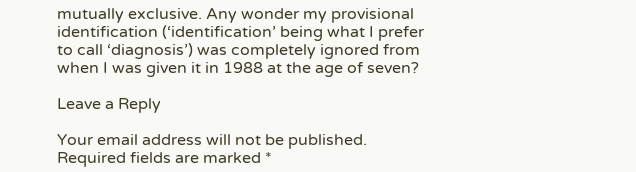mutually exclusive. Any wonder my provisional identification (‘identification’ being what I prefer to call ‘diagnosis’) was completely ignored from when I was given it in 1988 at the age of seven?

Leave a Reply

Your email address will not be published. Required fields are marked *